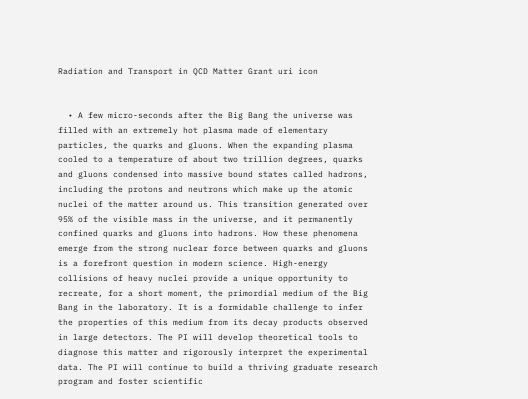Radiation and Transport in QCD Matter Grant uri icon


  • A few micro-seconds after the Big Bang the universe was filled with an extremely hot plasma made of elementary particles, the quarks and gluons. When the expanding plasma cooled to a temperature of about two trillion degrees, quarks and gluons condensed into massive bound states called hadrons, including the protons and neutrons which make up the atomic nuclei of the matter around us. This transition generated over 95% of the visible mass in the universe, and it permanently confined quarks and gluons into hadrons. How these phenomena emerge from the strong nuclear force between quarks and gluons is a forefront question in modern science. High-energy collisions of heavy nuclei provide a unique opportunity to recreate, for a short moment, the primordial medium of the Big Bang in the laboratory. It is a formidable challenge to infer the properties of this medium from its decay products observed in large detectors. The PI will develop theoretical tools to diagnose this matter and rigorously interpret the experimental data. The PI will continue to build a thriving graduate research program and foster scientific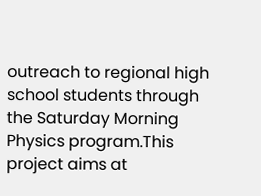outreach to regional high school students through the Saturday Morning Physics program.This project aims at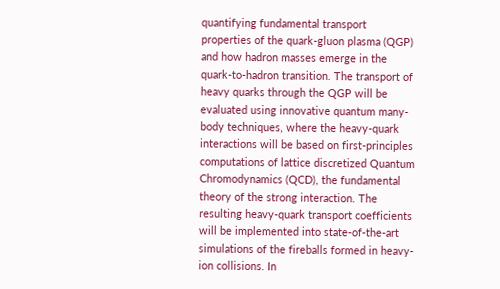quantifying fundamental transport properties of the quark-gluon plasma (QGP) and how hadron masses emerge in the quark-to-hadron transition. The transport of heavy quarks through the QGP will be evaluated using innovative quantum many-body techniques, where the heavy-quark interactions will be based on first-principles computations of lattice discretized Quantum Chromodynamics (QCD), the fundamental theory of the strong interaction. The resulting heavy-quark transport coefficients will be implemented into state-of-the-art simulations of the fireballs formed in heavy-ion collisions. In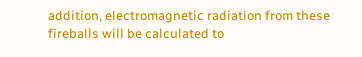addition, electromagnetic radiation from these fireballs will be calculated to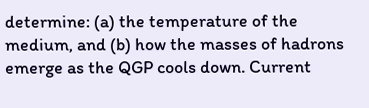determine: (a) the temperature of the medium, and (b) how the masses of hadrons emerge as the QGP cools down. Current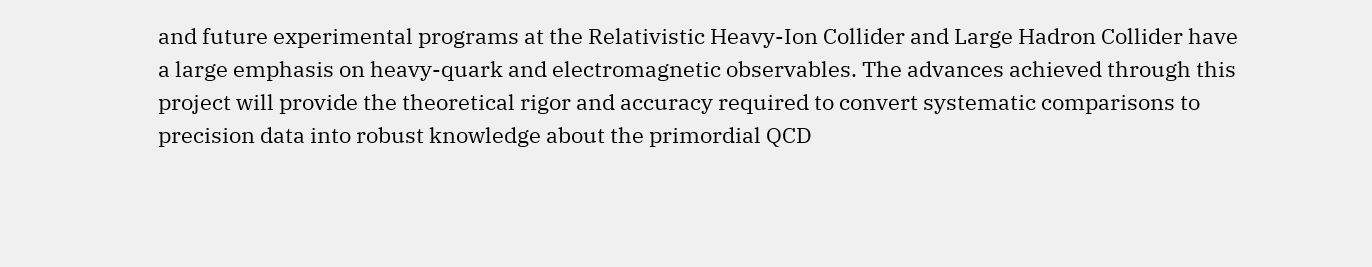and future experimental programs at the Relativistic Heavy-Ion Collider and Large Hadron Collider have a large emphasis on heavy-quark and electromagnetic observables. The advances achieved through this project will provide the theoretical rigor and accuracy required to convert systematic comparisons to precision data into robust knowledge about the primordial QCD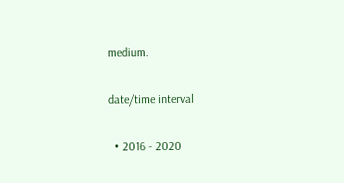medium.

date/time interval

  • 2016 - 2020